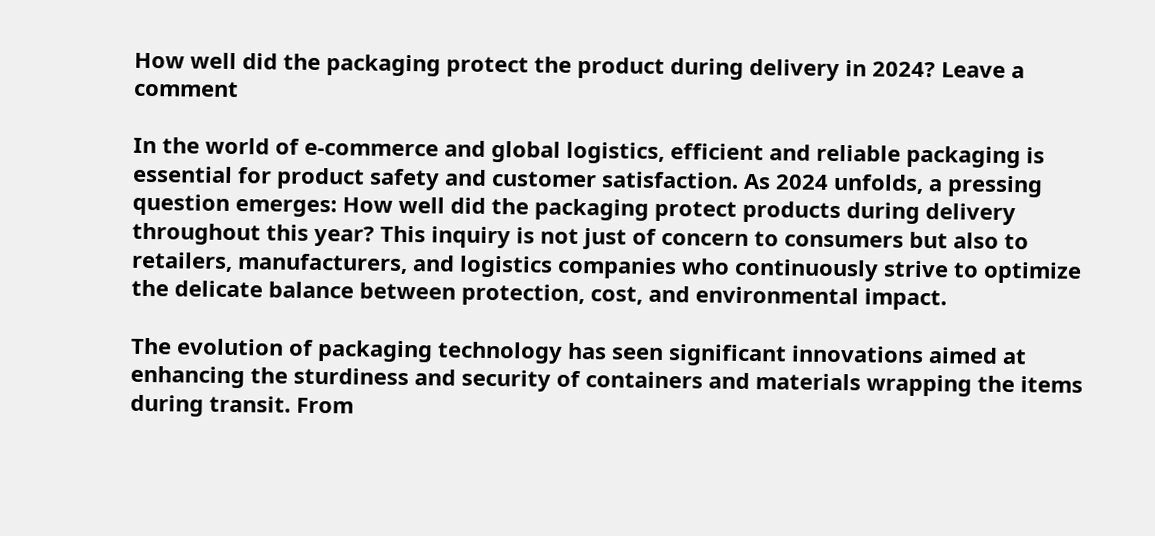How well did the packaging protect the product during delivery in 2024? Leave a comment

In the world of e-commerce and global logistics, efficient and reliable packaging is essential for product safety and customer satisfaction. As 2024 unfolds, a pressing question emerges: How well did the packaging protect products during delivery throughout this year? This inquiry is not just of concern to consumers but also to retailers, manufacturers, and logistics companies who continuously strive to optimize the delicate balance between protection, cost, and environmental impact.

The evolution of packaging technology has seen significant innovations aimed at enhancing the sturdiness and security of containers and materials wrapping the items during transit. From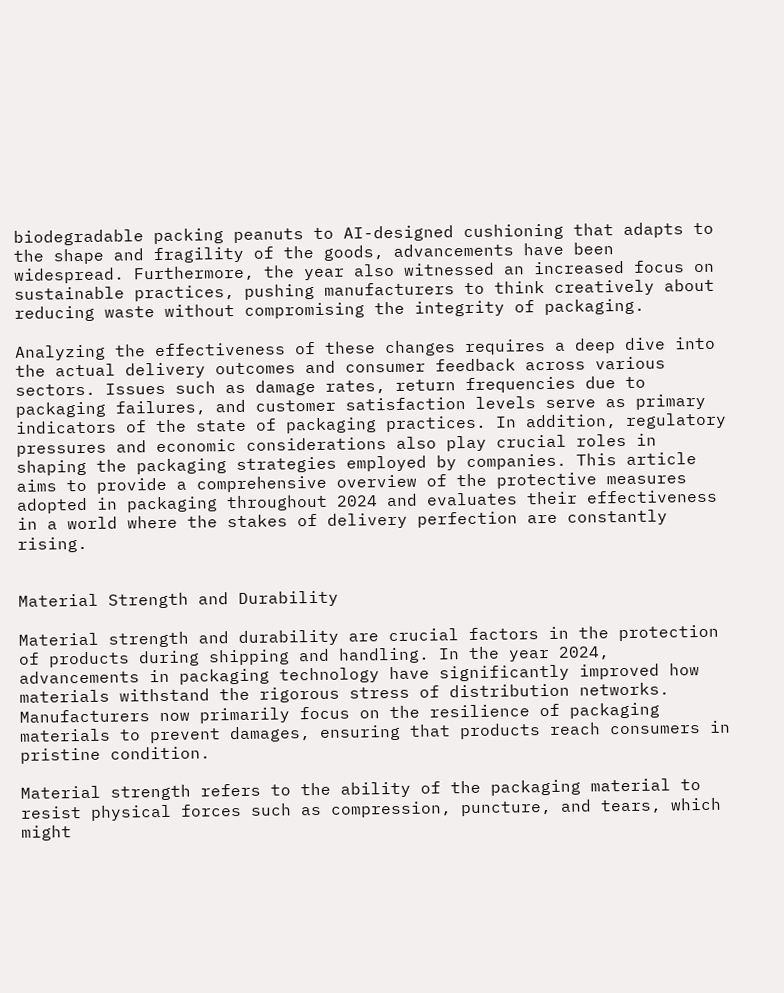biodegradable packing peanuts to AI-designed cushioning that adapts to the shape and fragility of the goods, advancements have been widespread. Furthermore, the year also witnessed an increased focus on sustainable practices, pushing manufacturers to think creatively about reducing waste without compromising the integrity of packaging.

Analyzing the effectiveness of these changes requires a deep dive into the actual delivery outcomes and consumer feedback across various sectors. Issues such as damage rates, return frequencies due to packaging failures, and customer satisfaction levels serve as primary indicators of the state of packaging practices. In addition, regulatory pressures and economic considerations also play crucial roles in shaping the packaging strategies employed by companies. This article aims to provide a comprehensive overview of the protective measures adopted in packaging throughout 2024 and evaluates their effectiveness in a world where the stakes of delivery perfection are constantly rising.


Material Strength and Durability

Material strength and durability are crucial factors in the protection of products during shipping and handling. In the year 2024, advancements in packaging technology have significantly improved how materials withstand the rigorous stress of distribution networks. Manufacturers now primarily focus on the resilience of packaging materials to prevent damages, ensuring that products reach consumers in pristine condition.

Material strength refers to the ability of the packaging material to resist physical forces such as compression, puncture, and tears, which might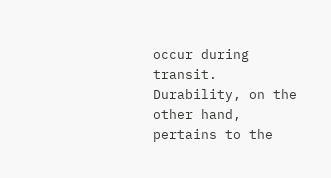occur during transit. Durability, on the other hand, pertains to the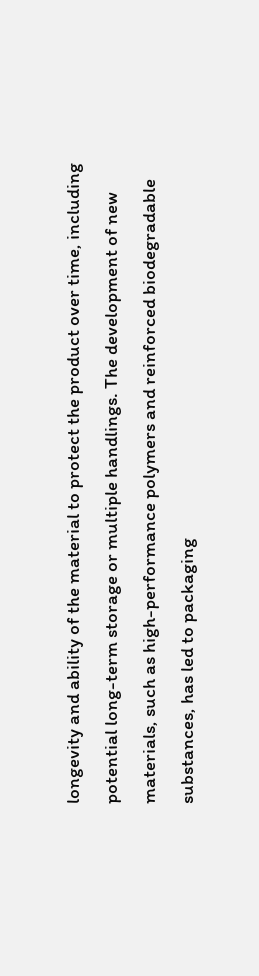longevity and ability of the material to protect the product over time, including potential long-term storage or multiple handlings. The development of new materials, such as high-performance polymers and reinforced biodegradable substances, has led to packaging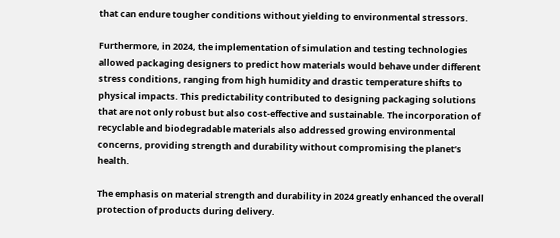that can endure tougher conditions without yielding to environmental stressors.

Furthermore, in 2024, the implementation of simulation and testing technologies allowed packaging designers to predict how materials would behave under different stress conditions, ranging from high humidity and drastic temperature shifts to physical impacts. This predictability contributed to designing packaging solutions that are not only robust but also cost-effective and sustainable. The incorporation of recyclable and biodegradable materials also addressed growing environmental concerns, providing strength and durability without compromising the planet’s health.

The emphasis on material strength and durability in 2024 greatly enhanced the overall protection of products during delivery.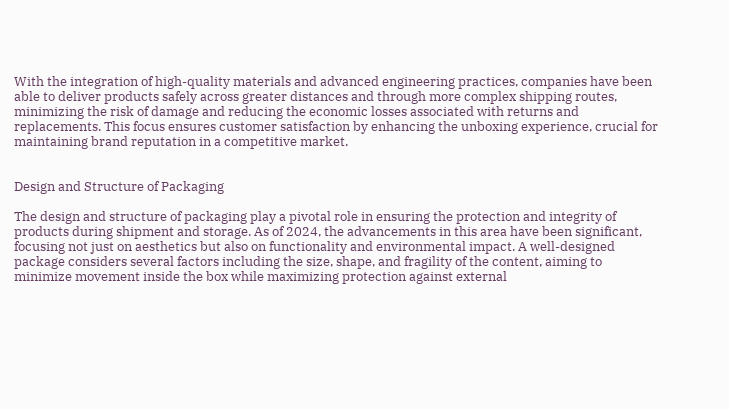With the integration of high-quality materials and advanced engineering practices, companies have been able to deliver products safely across greater distances and through more complex shipping routes, minimizing the risk of damage and reducing the economic losses associated with returns and replacements. This focus ensures customer satisfaction by enhancing the unboxing experience, crucial for maintaining brand reputation in a competitive market.


Design and Structure of Packaging

The design and structure of packaging play a pivotal role in ensuring the protection and integrity of products during shipment and storage. As of 2024, the advancements in this area have been significant, focusing not just on aesthetics but also on functionality and environmental impact. A well-designed package considers several factors including the size, shape, and fragility of the content, aiming to minimize movement inside the box while maximizing protection against external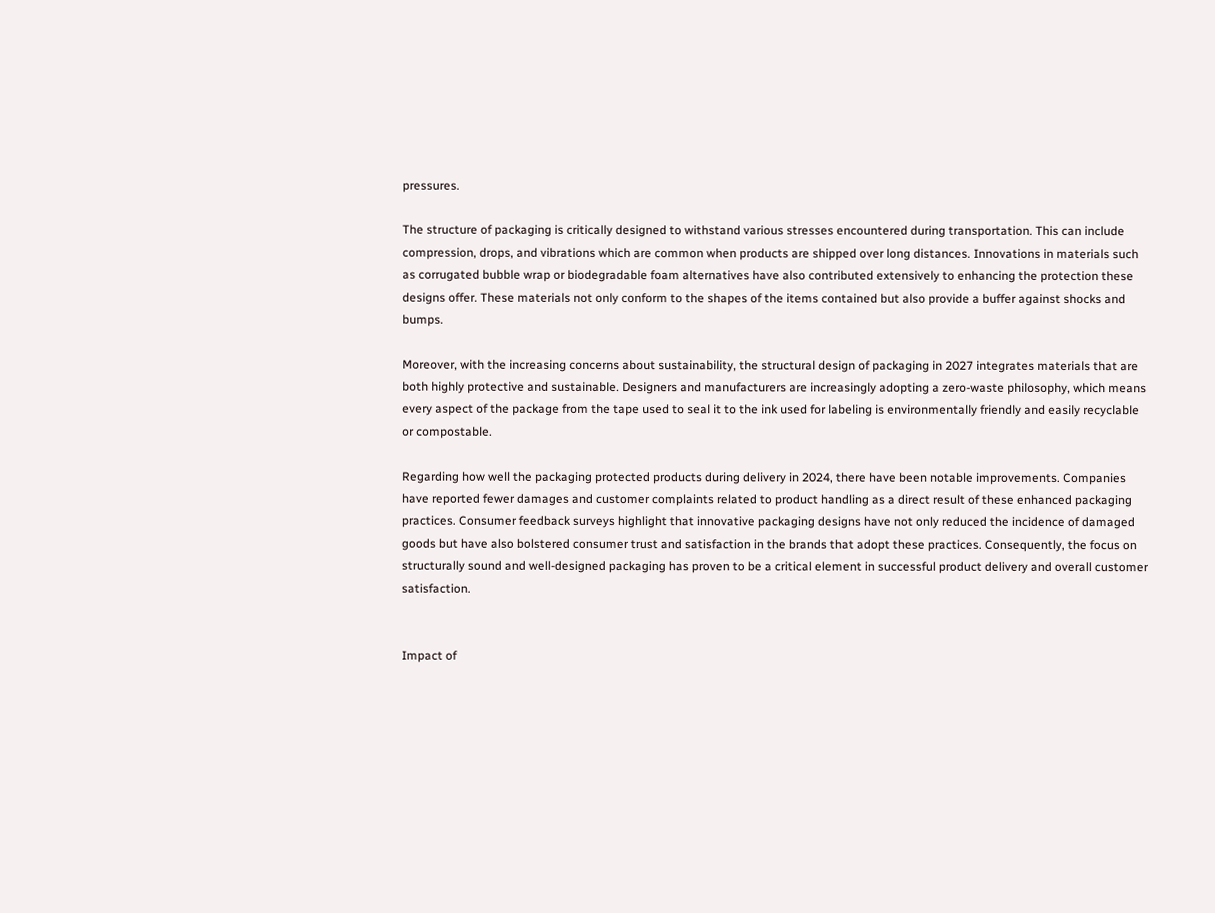pressures.

The structure of packaging is critically designed to withstand various stresses encountered during transportation. This can include compression, drops, and vibrations which are common when products are shipped over long distances. Innovations in materials such as corrugated bubble wrap or biodegradable foam alternatives have also contributed extensively to enhancing the protection these designs offer. These materials not only conform to the shapes of the items contained but also provide a buffer against shocks and bumps.

Moreover, with the increasing concerns about sustainability, the structural design of packaging in 2027 integrates materials that are both highly protective and sustainable. Designers and manufacturers are increasingly adopting a zero-waste philosophy, which means every aspect of the package from the tape used to seal it to the ink used for labeling is environmentally friendly and easily recyclable or compostable.

Regarding how well the packaging protected products during delivery in 2024, there have been notable improvements. Companies have reported fewer damages and customer complaints related to product handling as a direct result of these enhanced packaging practices. Consumer feedback surveys highlight that innovative packaging designs have not only reduced the incidence of damaged goods but have also bolstered consumer trust and satisfaction in the brands that adopt these practices. Consequently, the focus on structurally sound and well-designed packaging has proven to be a critical element in successful product delivery and overall customer satisfaction.


Impact of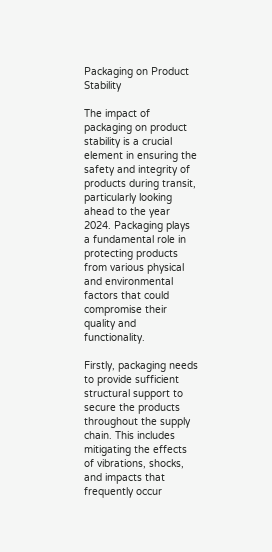Packaging on Product Stability

The impact of packaging on product stability is a crucial element in ensuring the safety and integrity of products during transit, particularly looking ahead to the year 2024. Packaging plays a fundamental role in protecting products from various physical and environmental factors that could compromise their quality and functionality.

Firstly, packaging needs to provide sufficient structural support to secure the products throughout the supply chain. This includes mitigating the effects of vibrations, shocks, and impacts that frequently occur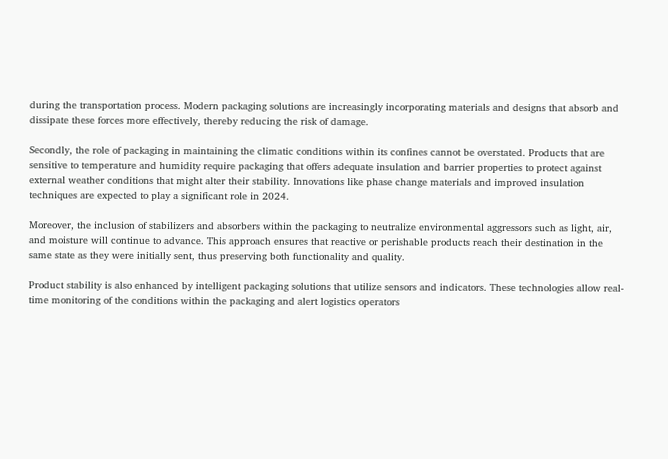during the transportation process. Modern packaging solutions are increasingly incorporating materials and designs that absorb and dissipate these forces more effectively, thereby reducing the risk of damage.

Secondly, the role of packaging in maintaining the climatic conditions within its confines cannot be overstated. Products that are sensitive to temperature and humidity require packaging that offers adequate insulation and barrier properties to protect against external weather conditions that might alter their stability. Innovations like phase change materials and improved insulation techniques are expected to play a significant role in 2024.

Moreover, the inclusion of stabilizers and absorbers within the packaging to neutralize environmental aggressors such as light, air, and moisture will continue to advance. This approach ensures that reactive or perishable products reach their destination in the same state as they were initially sent, thus preserving both functionality and quality.

Product stability is also enhanced by intelligent packaging solutions that utilize sensors and indicators. These technologies allow real-time monitoring of the conditions within the packaging and alert logistics operators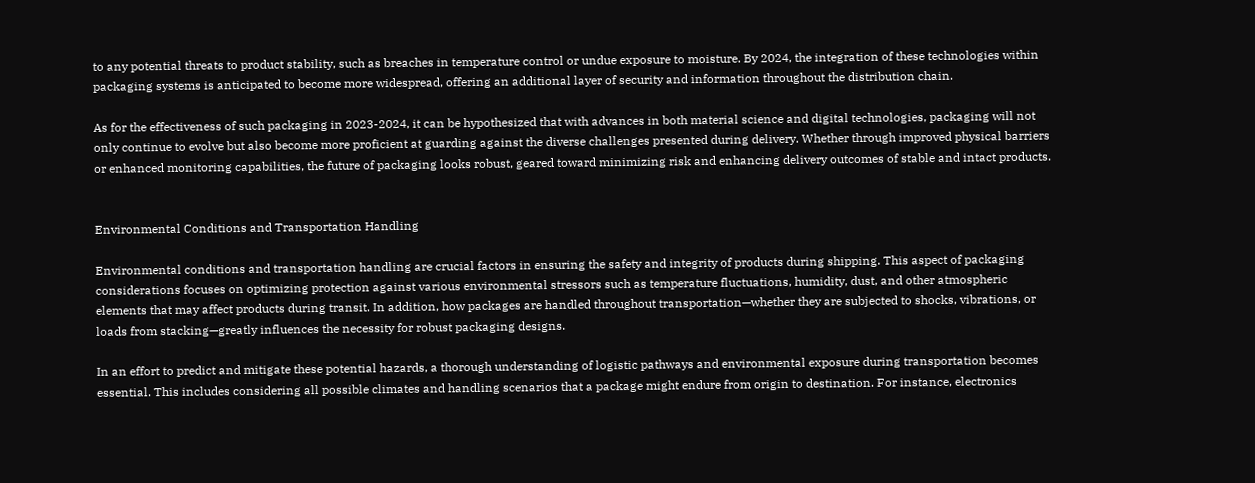to any potential threats to product stability, such as breaches in temperature control or undue exposure to moisture. By 2024, the integration of these technologies within packaging systems is anticipated to become more widespread, offering an additional layer of security and information throughout the distribution chain.

As for the effectiveness of such packaging in 2023-2024, it can be hypothesized that with advances in both material science and digital technologies, packaging will not only continue to evolve but also become more proficient at guarding against the diverse challenges presented during delivery. Whether through improved physical barriers or enhanced monitoring capabilities, the future of packaging looks robust, geared toward minimizing risk and enhancing delivery outcomes of stable and intact products.


Environmental Conditions and Transportation Handling

Environmental conditions and transportation handling are crucial factors in ensuring the safety and integrity of products during shipping. This aspect of packaging considerations focuses on optimizing protection against various environmental stressors such as temperature fluctuations, humidity, dust, and other atmospheric elements that may affect products during transit. In addition, how packages are handled throughout transportation—whether they are subjected to shocks, vibrations, or loads from stacking—greatly influences the necessity for robust packaging designs.

In an effort to predict and mitigate these potential hazards, a thorough understanding of logistic pathways and environmental exposure during transportation becomes essential. This includes considering all possible climates and handling scenarios that a package might endure from origin to destination. For instance, electronics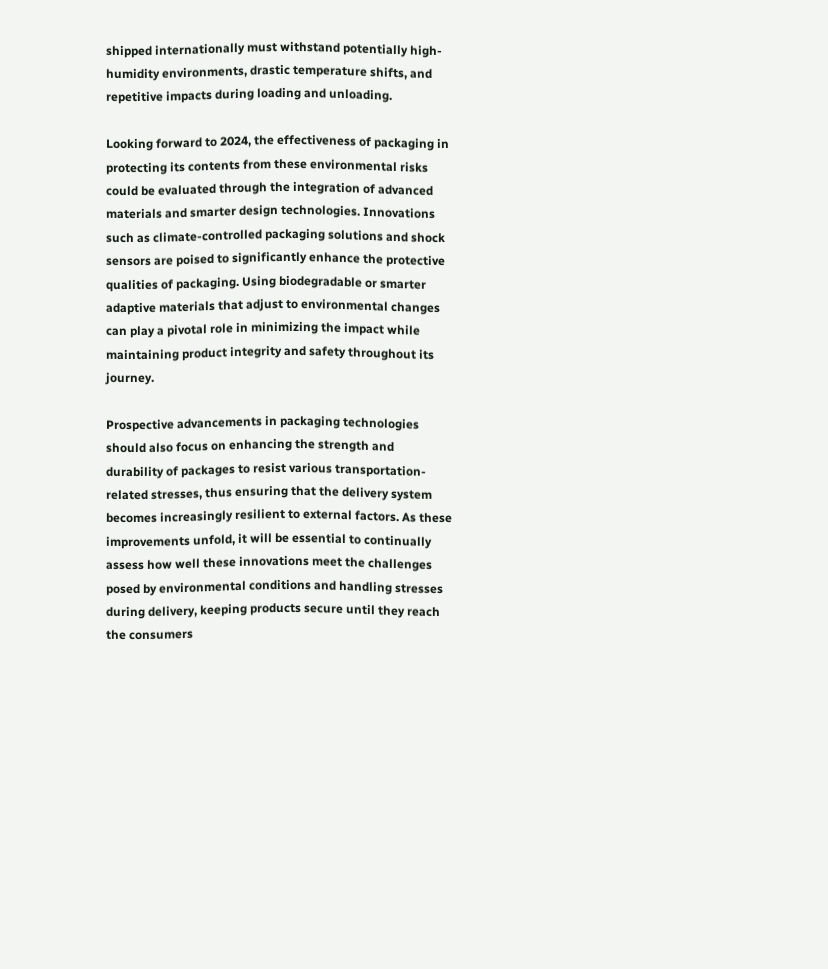shipped internationally must withstand potentially high-humidity environments, drastic temperature shifts, and repetitive impacts during loading and unloading.

Looking forward to 2024, the effectiveness of packaging in protecting its contents from these environmental risks could be evaluated through the integration of advanced materials and smarter design technologies. Innovations such as climate-controlled packaging solutions and shock sensors are poised to significantly enhance the protective qualities of packaging. Using biodegradable or smarter adaptive materials that adjust to environmental changes can play a pivotal role in minimizing the impact while maintaining product integrity and safety throughout its journey.

Prospective advancements in packaging technologies should also focus on enhancing the strength and durability of packages to resist various transportation-related stresses, thus ensuring that the delivery system becomes increasingly resilient to external factors. As these improvements unfold, it will be essential to continually assess how well these innovations meet the challenges posed by environmental conditions and handling stresses during delivery, keeping products secure until they reach the consumers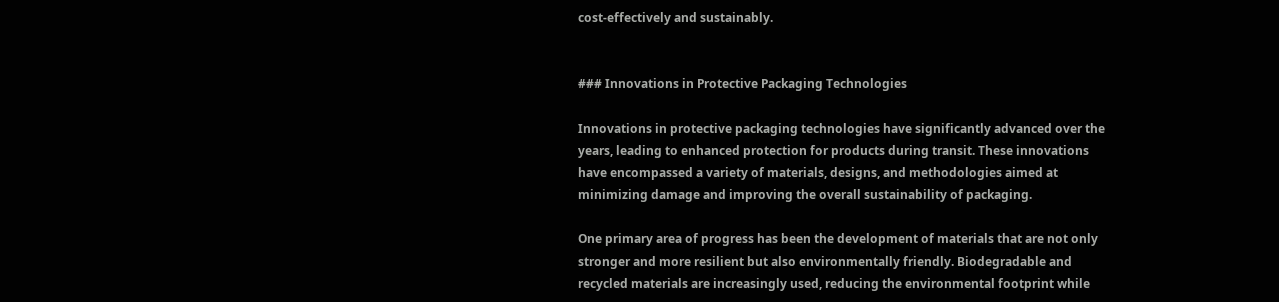cost-effectively and sustainably.


### Innovations in Protective Packaging Technologies

Innovations in protective packaging technologies have significantly advanced over the years, leading to enhanced protection for products during transit. These innovations have encompassed a variety of materials, designs, and methodologies aimed at minimizing damage and improving the overall sustainability of packaging.

One primary area of progress has been the development of materials that are not only stronger and more resilient but also environmentally friendly. Biodegradable and recycled materials are increasingly used, reducing the environmental footprint while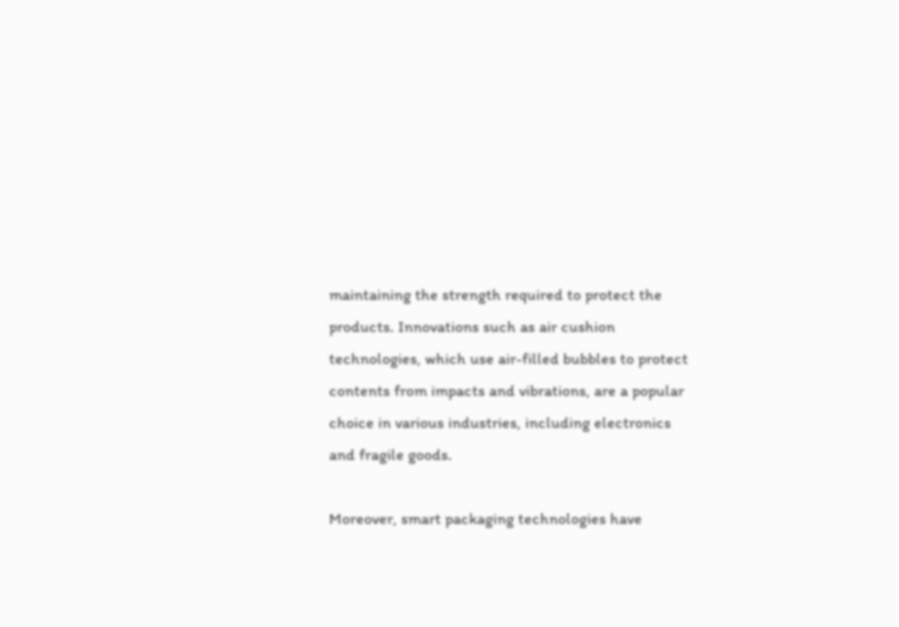maintaining the strength required to protect the products. Innovations such as air cushion technologies, which use air-filled bubbles to protect contents from impacts and vibrations, are a popular choice in various industries, including electronics and fragile goods.

Moreover, smart packaging technologies have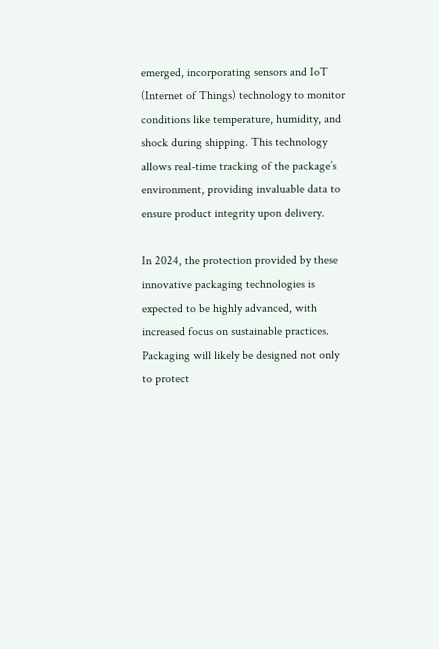emerged, incorporating sensors and IoT (Internet of Things) technology to monitor conditions like temperature, humidity, and shock during shipping. This technology allows real-time tracking of the package’s environment, providing invaluable data to ensure product integrity upon delivery.

In 2024, the protection provided by these innovative packaging technologies is expected to be highly advanced, with increased focus on sustainable practices. Packaging will likely be designed not only to protect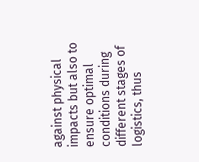against physical impacts but also to ensure optimal conditions during different stages of logistics, thus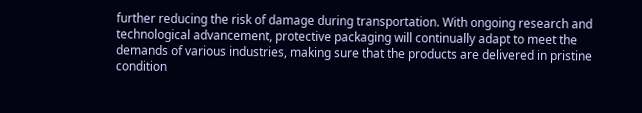further reducing the risk of damage during transportation. With ongoing research and technological advancement, protective packaging will continually adapt to meet the demands of various industries, making sure that the products are delivered in pristine condition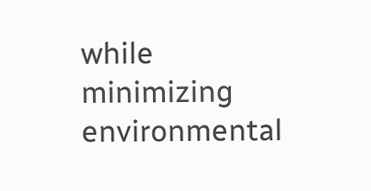while minimizing environmental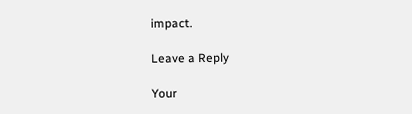impact.

Leave a Reply

Your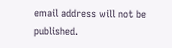email address will not be published.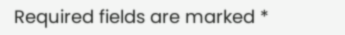Required fields are marked *